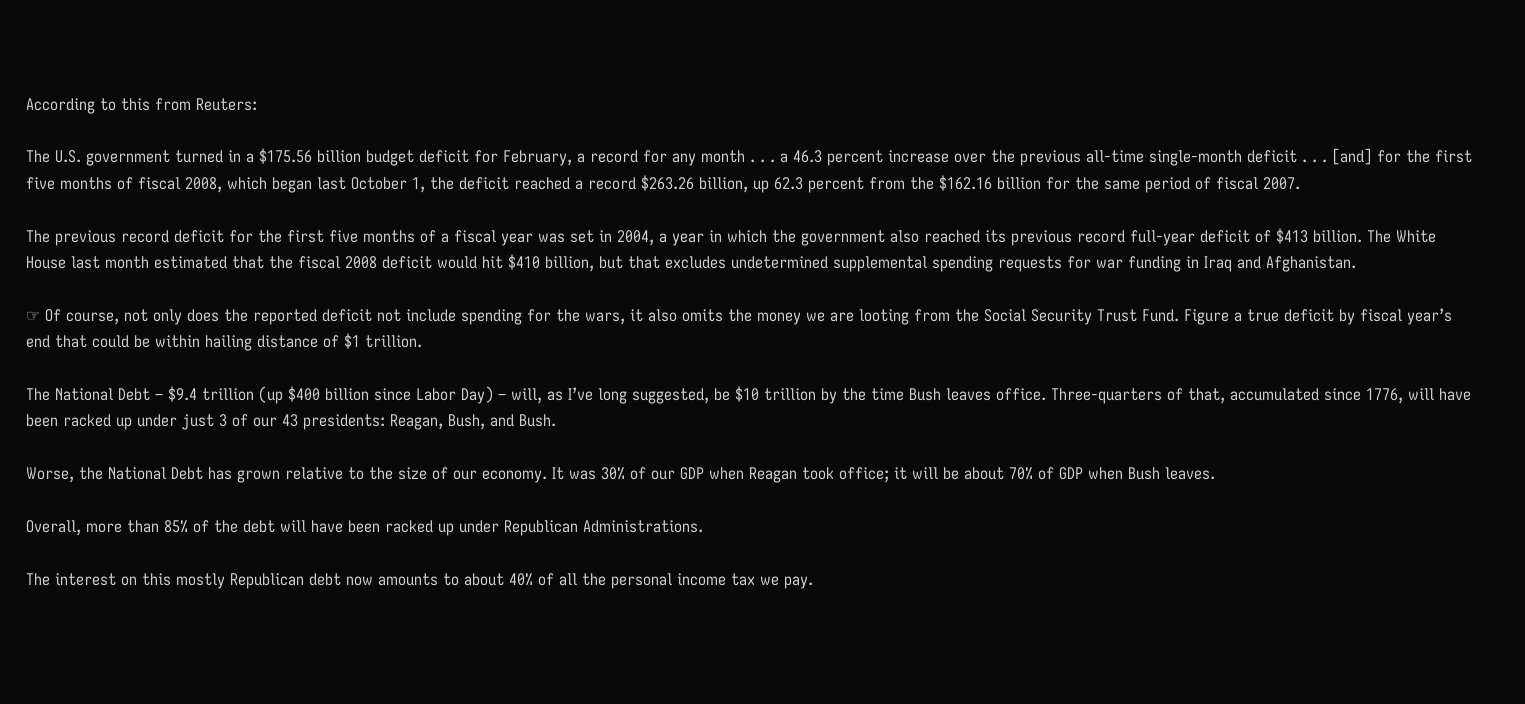According to this from Reuters:

The U.S. government turned in a $175.56 billion budget deficit for February, a record for any month . . . a 46.3 percent increase over the previous all-time single-month deficit . . . [and] for the first five months of fiscal 2008, which began last October 1, the deficit reached a record $263.26 billion, up 62.3 percent from the $162.16 billion for the same period of fiscal 2007.

The previous record deficit for the first five months of a fiscal year was set in 2004, a year in which the government also reached its previous record full-year deficit of $413 billion. The White House last month estimated that the fiscal 2008 deficit would hit $410 billion, but that excludes undetermined supplemental spending requests for war funding in Iraq and Afghanistan.

☞ Of course, not only does the reported deficit not include spending for the wars, it also omits the money we are looting from the Social Security Trust Fund. Figure a true deficit by fiscal year’s end that could be within hailing distance of $1 trillion.

The National Debt – $9.4 trillion (up $400 billion since Labor Day) – will, as I’ve long suggested, be $10 trillion by the time Bush leaves office. Three-quarters of that, accumulated since 1776, will have been racked up under just 3 of our 43 presidents: Reagan, Bush, and Bush.

Worse, the National Debt has grown relative to the size of our economy. It was 30% of our GDP when Reagan took office; it will be about 70% of GDP when Bush leaves.

Overall, more than 85% of the debt will have been racked up under Republican Administrations.

The interest on this mostly Republican debt now amounts to about 40% of all the personal income tax we pay.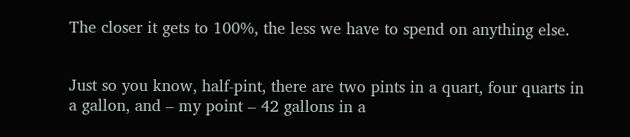The closer it gets to 100%, the less we have to spend on anything else.


Just so you know, half-pint, there are two pints in a quart, four quarts in a gallon, and – my point – 42 gallons in a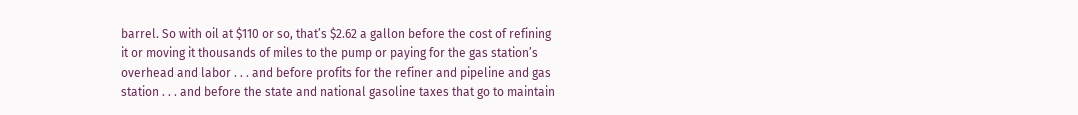barrel. So with oil at $110 or so, that’s $2.62 a gallon before the cost of refining it or moving it thousands of miles to the pump or paying for the gas station’s overhead and labor . . . and before profits for the refiner and pipeline and gas station . . . and before the state and national gasoline taxes that go to maintain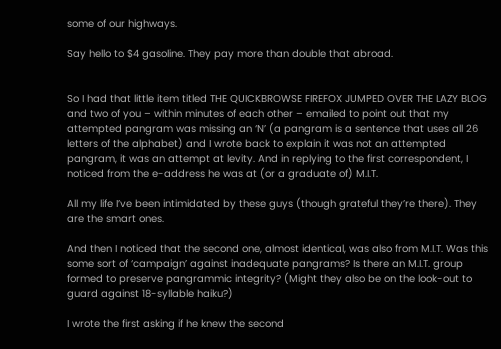some of our highways.

Say hello to $4 gasoline. They pay more than double that abroad.


So I had that little item titled THE QUICKBROWSE FIREFOX JUMPED OVER THE LAZY BLOG and two of you – within minutes of each other – emailed to point out that my attempted pangram was missing an ‘N’ (a pangram is a sentence that uses all 26 letters of the alphabet) and I wrote back to explain it was not an attempted pangram, it was an attempt at levity. And in replying to the first correspondent, I noticed from the e-address he was at (or a graduate of) M.I.T.

All my life I’ve been intimidated by these guys (though grateful they’re there). They are the smart ones.

And then I noticed that the second one, almost identical, was also from M.I.T. Was this some sort of ‘campaign’ against inadequate pangrams? Is there an M.I.T. group formed to preserve pangrammic integrity? (Might they also be on the look-out to guard against 18-syllable haiku?)

I wrote the first asking if he knew the second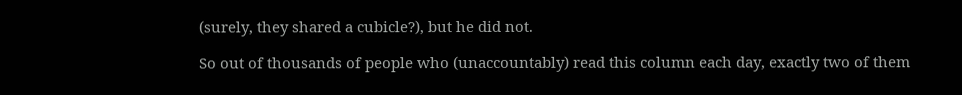(surely, they shared a cubicle?), but he did not.

So out of thousands of people who (unaccountably) read this column each day, exactly two of them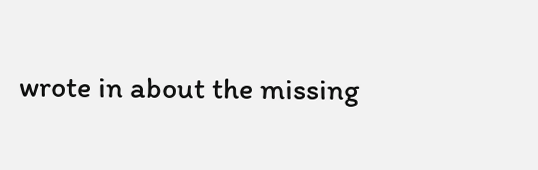wrote in about the missing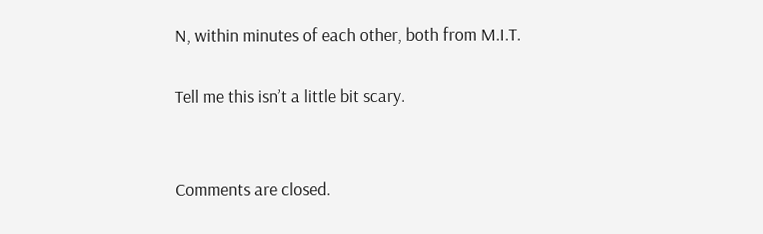N, within minutes of each other, both from M.I.T.

Tell me this isn’t a little bit scary.


Comments are closed.